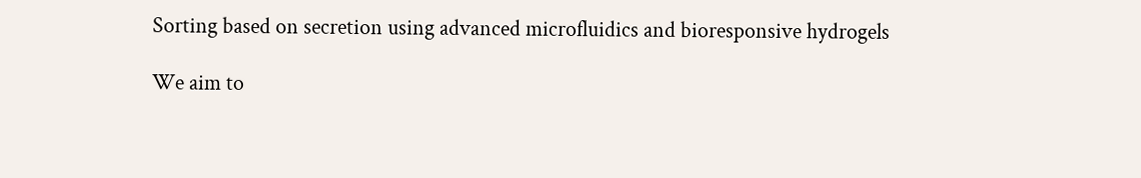Sorting based on secretion using advanced microfluidics and bioresponsive hydrogels

We aim to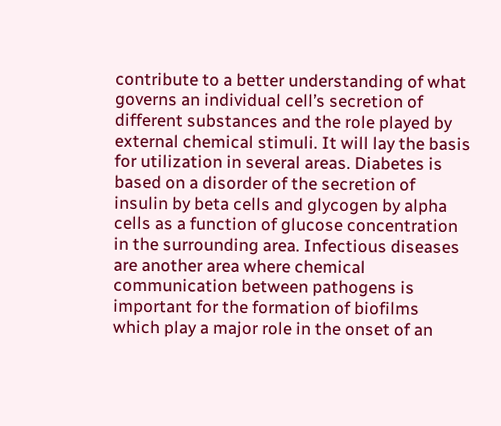contribute to a better understanding of what governs an individual cell’s secretion of different substances and the role played by external chemical stimuli. It will lay the basis for utilization in several areas. Diabetes is based on a disorder of the secretion of insulin by beta cells and glycogen by alpha cells as a function of glucose concentration in the surrounding area. Infectious diseases are another area where chemical communication between pathogens is important for the formation of biofilms which play a major role in the onset of an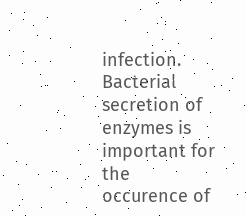infection. Bacterial secretion of enzymes is important for the occurence of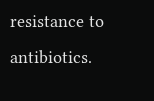resistance to antibiotics.